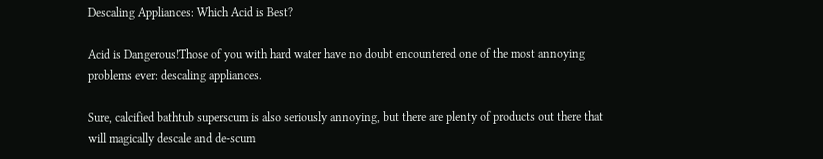Descaling Appliances: Which Acid is Best?

Acid is Dangerous!Those of you with hard water have no doubt encountered one of the most annoying problems ever: descaling appliances.

Sure, calcified bathtub superscum is also seriously annoying, but there are plenty of products out there that will magically descale and de-scum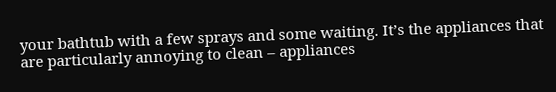your bathtub with a few sprays and some waiting. It’s the appliances that are particularly annoying to clean – appliances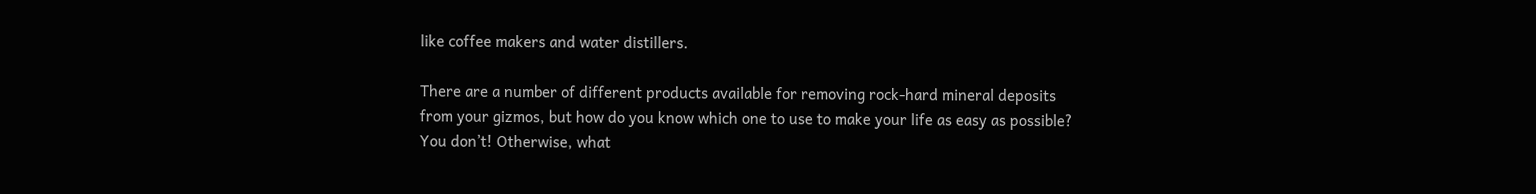like coffee makers and water distillers.

There are a number of different products available for removing rock-hard mineral deposits from your gizmos, but how do you know which one to use to make your life as easy as possible? You don’t! Otherwise, what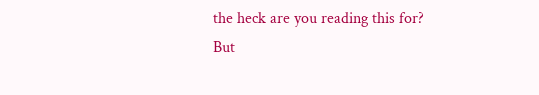the heck are you reading this for? But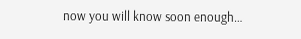now you will know soon enough…